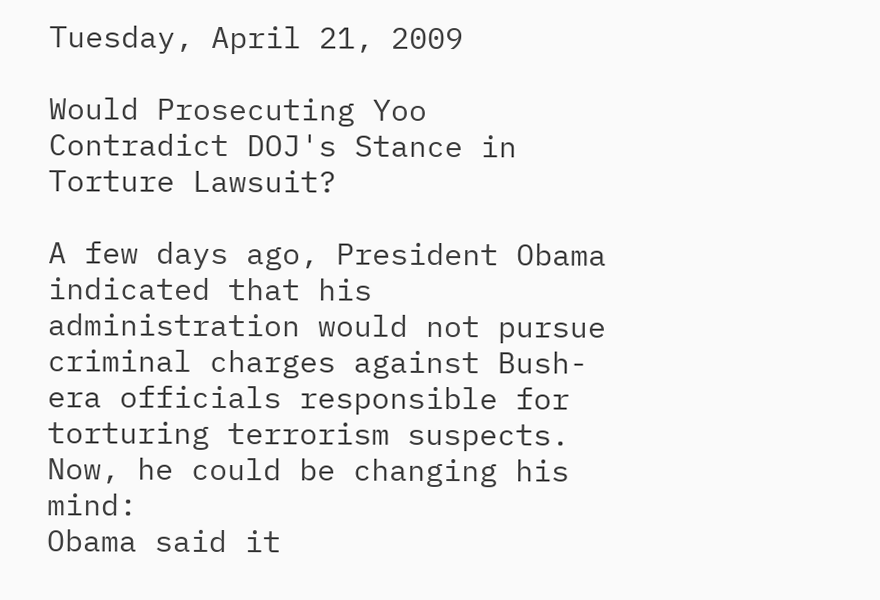Tuesday, April 21, 2009

Would Prosecuting Yoo Contradict DOJ's Stance in Torture Lawsuit?

A few days ago, President Obama indicated that his administration would not pursue criminal charges against Bush-era officials responsible for torturing terrorism suspects. Now, he could be changing his mind:
Obama said it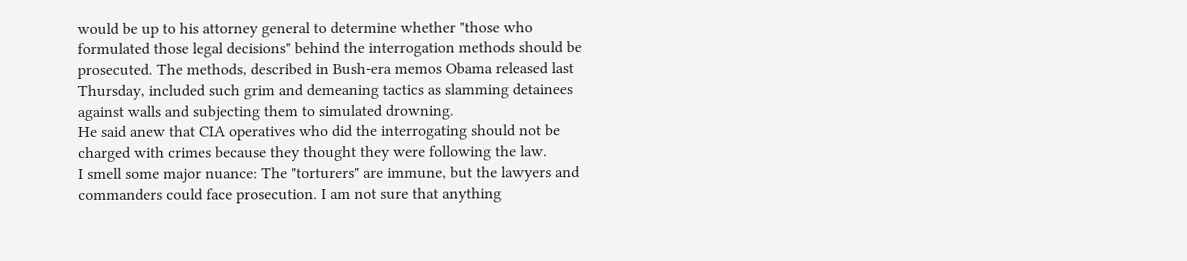would be up to his attorney general to determine whether "those who formulated those legal decisions" behind the interrogation methods should be prosecuted. The methods, described in Bush-era memos Obama released last Thursday, included such grim and demeaning tactics as slamming detainees against walls and subjecting them to simulated drowning.
He said anew that CIA operatives who did the interrogating should not be charged with crimes because they thought they were following the law.
I smell some major nuance: The "torturers" are immune, but the lawyers and commanders could face prosecution. I am not sure that anything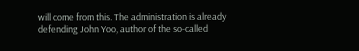will come from this. The administration is already defending John Yoo, author of the so-called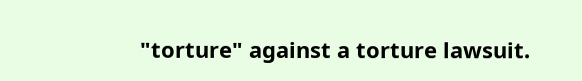"torture" against a torture lawsuit.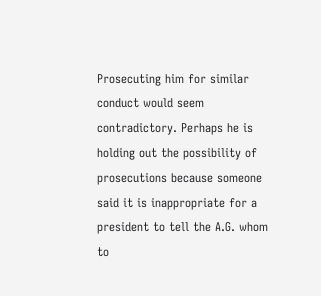Prosecuting him for similar conduct would seem contradictory. Perhaps he is holding out the possibility of prosecutions because someone said it is inappropriate for a president to tell the A.G. whom to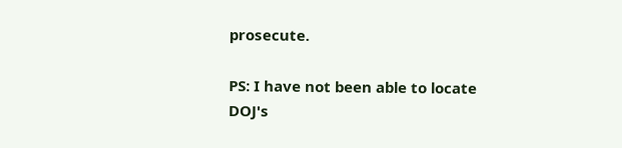prosecute.

PS: I have not been able to locate DOJ's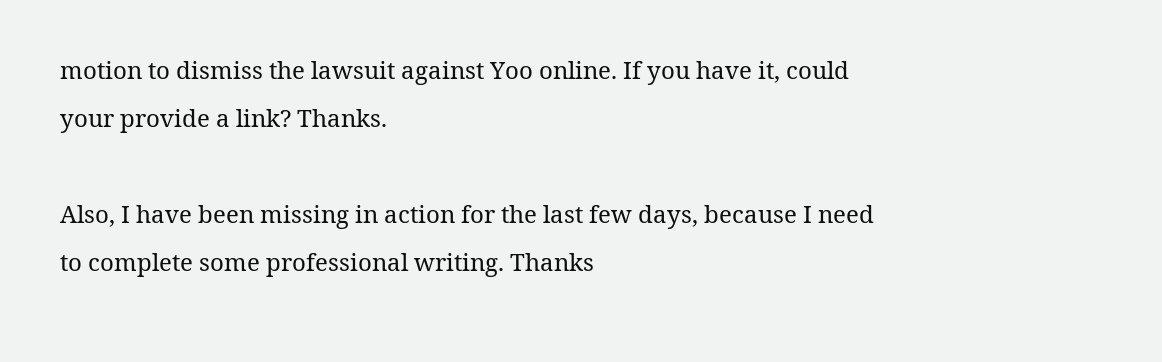motion to dismiss the lawsuit against Yoo online. If you have it, could your provide a link? Thanks.

Also, I have been missing in action for the last few days, because I need to complete some professional writing. Thanks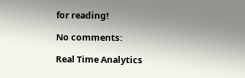for reading!

No comments:

Real Time Analytics